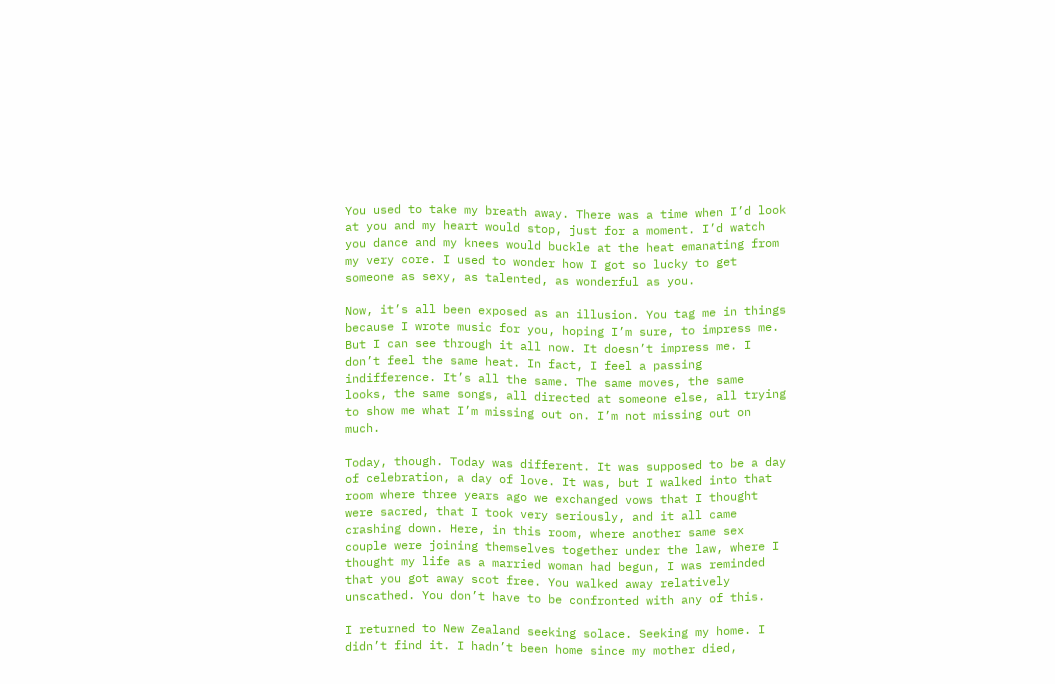You used to take my breath away. There was a time when I’d look at you and my heart would stop, just for a moment. I’d watch you dance and my knees would buckle at the heat emanating from my very core. I used to wonder how I got so lucky to get someone as sexy, as talented, as wonderful as you.

Now, it’s all been exposed as an illusion. You tag me in things because I wrote music for you, hoping I’m sure, to impress me. But I can see through it all now. It doesn’t impress me. I don’t feel the same heat. In fact, I feel a passing indifference. It’s all the same. The same moves, the same looks, the same songs, all directed at someone else, all trying to show me what I’m missing out on. I’m not missing out on much.

Today, though. Today was different. It was supposed to be a day of celebration, a day of love. It was, but I walked into that room where three years ago we exchanged vows that I thought were sacred, that I took very seriously, and it all came crashing down. Here, in this room, where another same sex couple were joining themselves together under the law, where I thought my life as a married woman had begun, I was reminded that you got away scot free. You walked away relatively unscathed. You don’t have to be confronted with any of this.

I returned to New Zealand seeking solace. Seeking my home. I didn’t find it. I hadn’t been home since my mother died,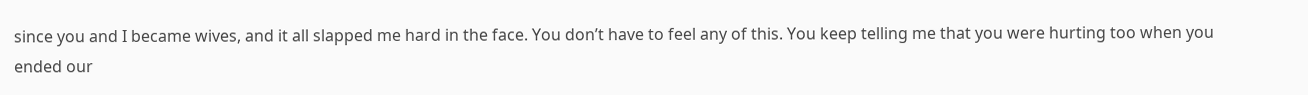since you and I became wives, and it all slapped me hard in the face. You don’t have to feel any of this. You keep telling me that you were hurting too when you ended our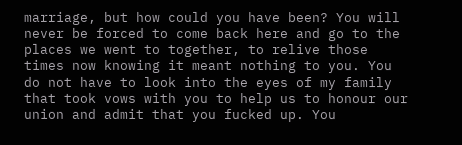marriage, but how could you have been? You will never be forced to come back here and go to the places we went to together, to relive those times now knowing it meant nothing to you. You do not have to look into the eyes of my family that took vows with you to help us to honour our union and admit that you fucked up. You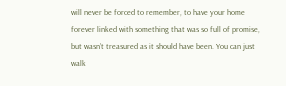will never be forced to remember, to have your home forever linked with something that was so full of promise, but wasn’t treasured as it should have been. You can just walk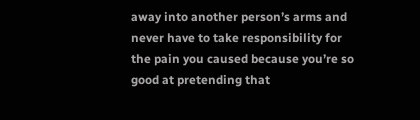away into another person’s arms and never have to take responsibility for the pain you caused because you’re so good at pretending that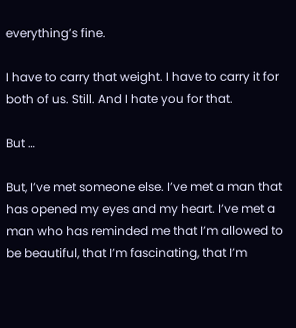everything’s fine.

I have to carry that weight. I have to carry it for both of us. Still. And I hate you for that.

But …

But, I’ve met someone else. I’ve met a man that has opened my eyes and my heart. I’ve met a man who has reminded me that I’m allowed to be beautiful, that I’m fascinating, that I’m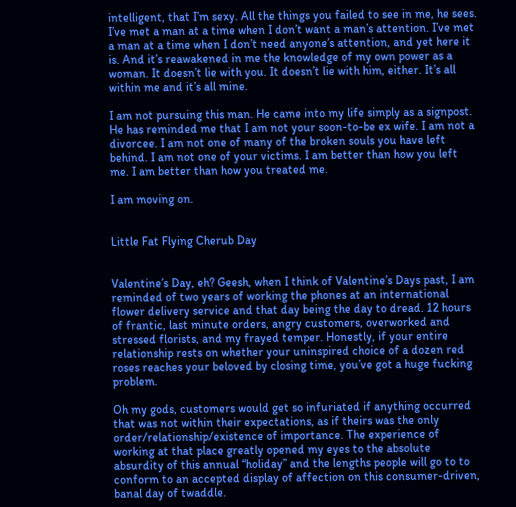intelligent, that I’m sexy. All the things you failed to see in me, he sees. I’ve met a man at a time when I don’t want a man’s attention. I’ve met a man at a time when I don’t need anyone’s attention, and yet here it is. And it’s reawakened in me the knowledge of my own power as a woman. It doesn’t lie with you. It doesn’t lie with him, either. It’s all within me and it’s all mine.

I am not pursuing this man. He came into my life simply as a signpost. He has reminded me that I am not your soon-to-be ex wife. I am not a divorcee. I am not one of many of the broken souls you have left behind. I am not one of your victims. I am better than how you left me. I am better than how you treated me.

I am moving on.


Little Fat Flying Cherub Day


Valentine’s Day, eh? Geesh, when I think of Valentine’s Days past, I am reminded of two years of working the phones at an international flower delivery service and that day being the day to dread. 12 hours of frantic, last minute orders, angry customers, overworked and stressed florists, and my frayed temper. Honestly, if your entire relationship rests on whether your uninspired choice of a dozen red roses reaches your beloved by closing time, you’ve got a huge fucking problem.

Oh my gods, customers would get so infuriated if anything occurred that was not within their expectations, as if theirs was the only order/relationship/existence of importance. The experience of working at that place greatly opened my eyes to the absolute absurdity of this annual “holiday” and the lengths people will go to to conform to an accepted display of affection on this consumer-driven, banal day of twaddle.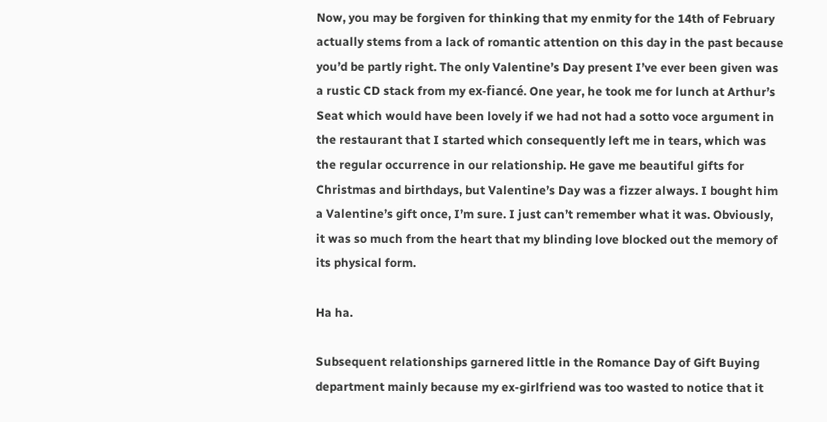Now, you may be forgiven for thinking that my enmity for the 14th of February actually stems from a lack of romantic attention on this day in the past because you’d be partly right. The only Valentine’s Day present I’ve ever been given was a rustic CD stack from my ex-fiancé. One year, he took me for lunch at Arthur’s Seat which would have been lovely if we had not had a sotto voce argument in the restaurant that I started which consequently left me in tears, which was the regular occurrence in our relationship. He gave me beautiful gifts for Christmas and birthdays, but Valentine’s Day was a fizzer always. I bought him a Valentine’s gift once, I’m sure. I just can’t remember what it was. Obviously, it was so much from the heart that my blinding love blocked out the memory of its physical form.

Ha ha.

Subsequent relationships garnered little in the Romance Day of Gift Buying department mainly because my ex-girlfriend was too wasted to notice that it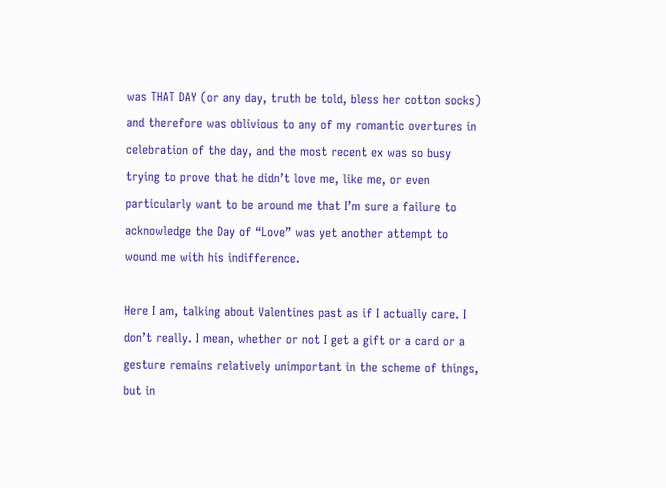was THAT DAY (or any day, truth be told, bless her cotton socks) and therefore was oblivious to any of my romantic overtures in celebration of the day, and the most recent ex was so busy trying to prove that he didn’t love me, like me, or even particularly want to be around me that I’m sure a failure to acknowledge the Day of “Love” was yet another attempt to wound me with his indifference.

Here I am, talking about Valentines past as if I actually care. I don’t really. I mean, whether or not I get a gift or a card or a gesture remains relatively unimportant in the scheme of things, but in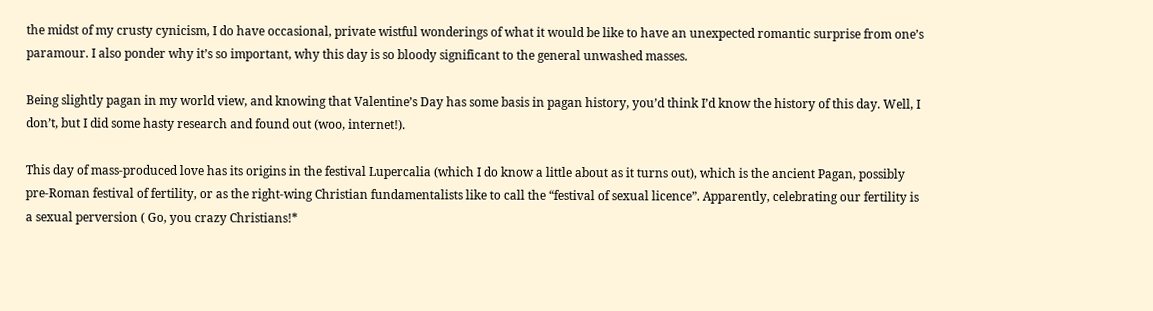the midst of my crusty cynicism, I do have occasional, private wistful wonderings of what it would be like to have an unexpected romantic surprise from one’s paramour. I also ponder why it’s so important, why this day is so bloody significant to the general unwashed masses.

Being slightly pagan in my world view, and knowing that Valentine’s Day has some basis in pagan history, you’d think I’d know the history of this day. Well, I don’t, but I did some hasty research and found out (woo, internet!).

This day of mass-produced love has its origins in the festival Lupercalia (which I do know a little about as it turns out), which is the ancient Pagan, possibly pre-Roman festival of fertility, or as the right-wing Christian fundamentalists like to call the “festival of sexual licence”. Apparently, celebrating our fertility is a sexual perversion ( Go, you crazy Christians!*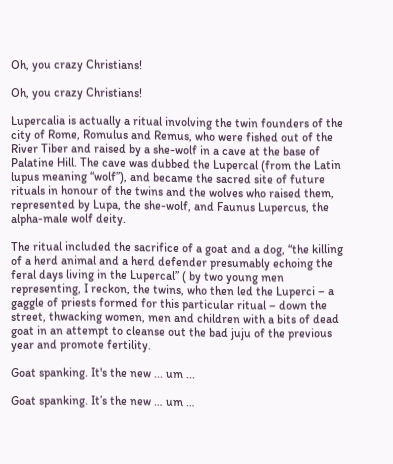Oh, you crazy Christians!

Oh, you crazy Christians!

Lupercalia is actually a ritual involving the twin founders of the city of Rome, Romulus and Remus, who were fished out of the River Tiber and raised by a she-wolf in a cave at the base of Palatine Hill. The cave was dubbed the Lupercal (from the Latin lupus meaning “wolf”), and became the sacred site of future rituals in honour of the twins and the wolves who raised them, represented by Lupa, the she-wolf, and Faunus Lupercus, the alpha-male wolf deity.

The ritual included the sacrifice of a goat and a dog, “the killing of a herd animal and a herd defender presumably echoing the feral days living in the Lupercal” ( by two young men representing, I reckon, the twins, who then led the Luperci – a gaggle of priests formed for this particular ritual – down the street, thwacking women, men and children with a bits of dead goat in an attempt to cleanse out the bad juju of the previous year and promote fertility.

Goat spanking. It's the new ... um ...

Goat spanking. It’s the new … um …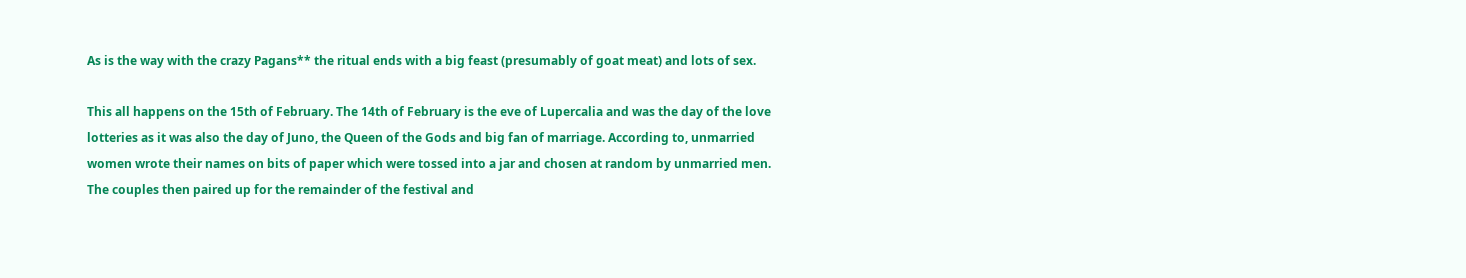As is the way with the crazy Pagans** the ritual ends with a big feast (presumably of goat meat) and lots of sex.

This all happens on the 15th of February. The 14th of February is the eve of Lupercalia and was the day of the love lotteries as it was also the day of Juno, the Queen of the Gods and big fan of marriage. According to, unmarried women wrote their names on bits of paper which were tossed into a jar and chosen at random by unmarried men. The couples then paired up for the remainder of the festival and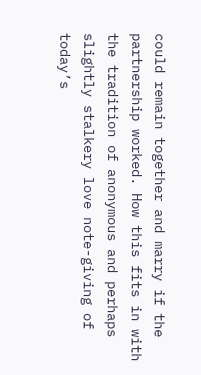could remain together and marry if the partnership worked. How this fits in with the tradition of anonymous and perhaps slightly stalkery love note-giving of today’s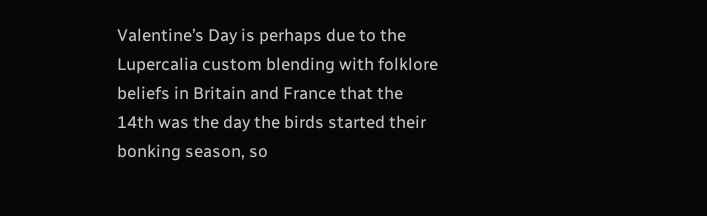Valentine’s Day is perhaps due to the Lupercalia custom blending with folklore beliefs in Britain and France that the 14th was the day the birds started their bonking season, so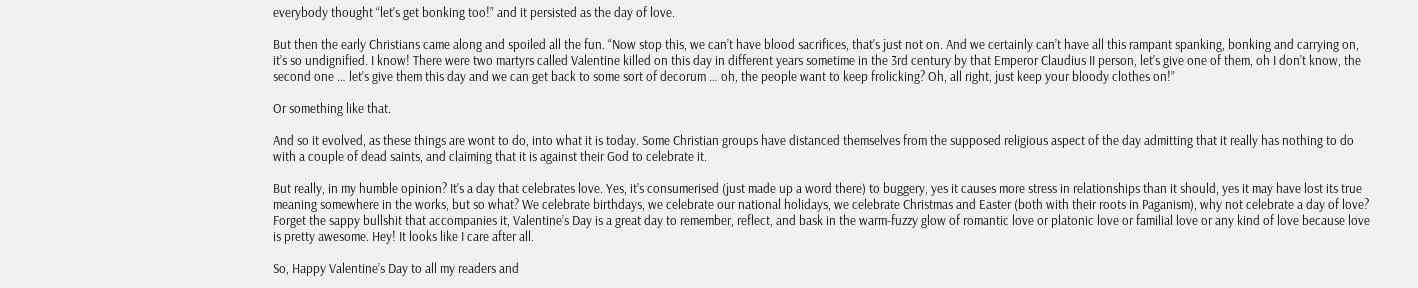everybody thought “let’s get bonking too!” and it persisted as the day of love.

But then the early Christians came along and spoiled all the fun. “Now stop this, we can’t have blood sacrifices, that’s just not on. And we certainly can’t have all this rampant spanking, bonking and carrying on, it’s so undignified. I know! There were two martyrs called Valentine killed on this day in different years sometime in the 3rd century by that Emperor Claudius II person, let’s give one of them, oh I don’t know, the second one … let’s give them this day and we can get back to some sort of decorum … oh, the people want to keep frolicking? Oh, all right, just keep your bloody clothes on!”

Or something like that.

And so it evolved, as these things are wont to do, into what it is today. Some Christian groups have distanced themselves from the supposed religious aspect of the day admitting that it really has nothing to do with a couple of dead saints, and claiming that it is against their God to celebrate it.

But really, in my humble opinion? It’s a day that celebrates love. Yes, it’s consumerised (just made up a word there) to buggery, yes it causes more stress in relationships than it should, yes it may have lost its true meaning somewhere in the works, but so what? We celebrate birthdays, we celebrate our national holidays, we celebrate Christmas and Easter (both with their roots in Paganism), why not celebrate a day of love? Forget the sappy bullshit that accompanies it, Valentine’s Day is a great day to remember, reflect, and bask in the warm-fuzzy glow of romantic love or platonic love or familial love or any kind of love because love is pretty awesome. Hey! It looks like I care after all.

So, Happy Valentine’s Day to all my readers and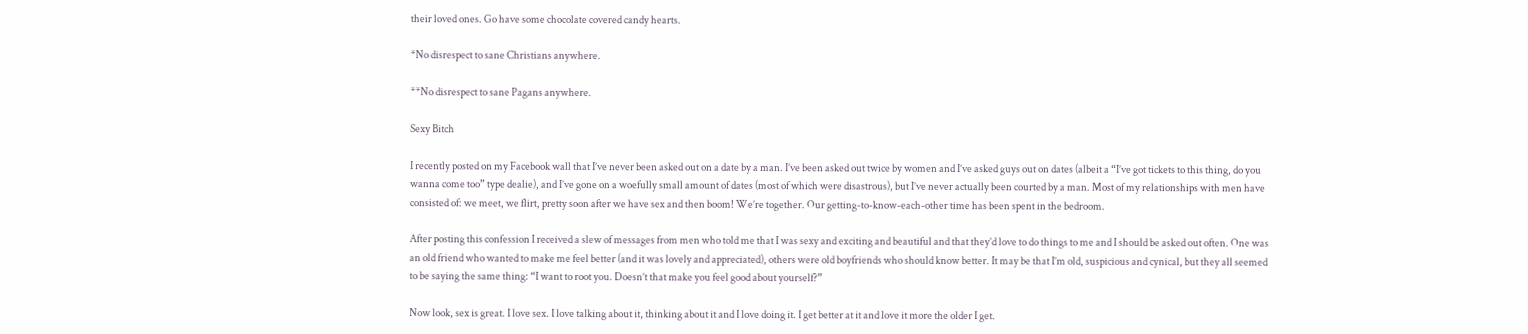their loved ones. Go have some chocolate covered candy hearts.

*No disrespect to sane Christians anywhere.

**No disrespect to sane Pagans anywhere.

Sexy Bitch

I recently posted on my Facebook wall that I’ve never been asked out on a date by a man. I’ve been asked out twice by women and I’ve asked guys out on dates (albeit a “I’ve got tickets to this thing, do you wanna come too” type dealie), and I’ve gone on a woefully small amount of dates (most of which were disastrous), but I’ve never actually been courted by a man. Most of my relationships with men have consisted of: we meet, we flirt, pretty soon after we have sex and then boom! We’re together. Our getting-to-know-each-other time has been spent in the bedroom.

After posting this confession I received a slew of messages from men who told me that I was sexy and exciting and beautiful and that they’d love to do things to me and I should be asked out often. One was an old friend who wanted to make me feel better (and it was lovely and appreciated), others were old boyfriends who should know better. It may be that I’m old, suspicious and cynical, but they all seemed to be saying the same thing: “I want to root you. Doesn’t that make you feel good about yourself?”

Now look, sex is great. I love sex. I love talking about it, thinking about it and I love doing it. I get better at it and love it more the older I get.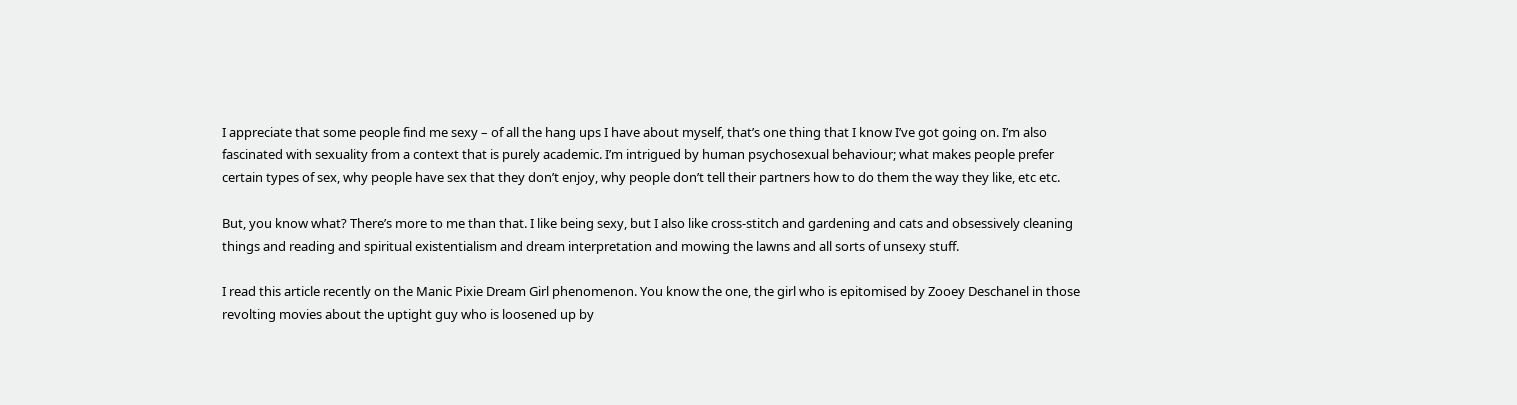I appreciate that some people find me sexy – of all the hang ups I have about myself, that’s one thing that I know I’ve got going on. I’m also fascinated with sexuality from a context that is purely academic. I’m intrigued by human psychosexual behaviour; what makes people prefer certain types of sex, why people have sex that they don’t enjoy, why people don’t tell their partners how to do them the way they like, etc etc.

But, you know what? There’s more to me than that. I like being sexy, but I also like cross-stitch and gardening and cats and obsessively cleaning things and reading and spiritual existentialism and dream interpretation and mowing the lawns and all sorts of unsexy stuff.

I read this article recently on the Manic Pixie Dream Girl phenomenon. You know the one, the girl who is epitomised by Zooey Deschanel in those revolting movies about the uptight guy who is loosened up by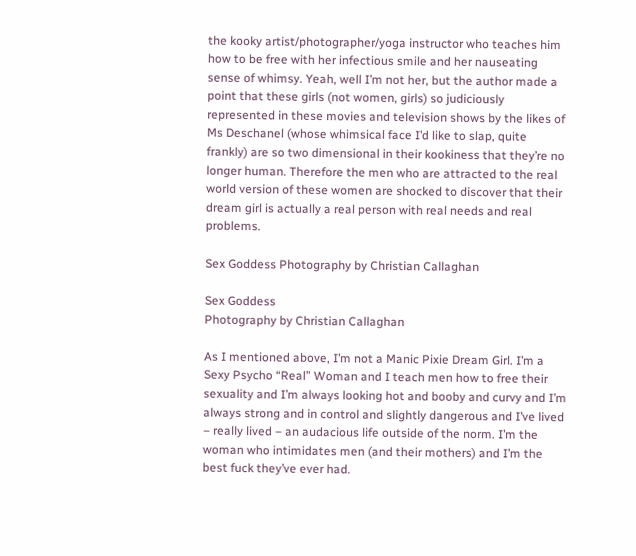the kooky artist/photographer/yoga instructor who teaches him how to be free with her infectious smile and her nauseating sense of whimsy. Yeah, well I’m not her, but the author made a point that these girls (not women, girls) so judiciously represented in these movies and television shows by the likes of Ms Deschanel (whose whimsical face I’d like to slap, quite frankly) are so two dimensional in their kookiness that they’re no longer human. Therefore the men who are attracted to the real world version of these women are shocked to discover that their dream girl is actually a real person with real needs and real problems.

Sex Goddess Photography by Christian Callaghan

Sex Goddess
Photography by Christian Callaghan

As I mentioned above, I’m not a Manic Pixie Dream Girl. I’m a Sexy Psycho “Real” Woman and I teach men how to free their sexuality and I’m always looking hot and booby and curvy and I’m always strong and in control and slightly dangerous and I’ve lived – really lived – an audacious life outside of the norm. I’m the woman who intimidates men (and their mothers) and I’m the best fuck they’ve ever had.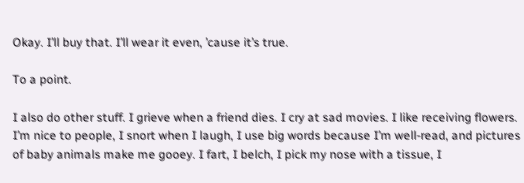Okay. I’ll buy that. I’ll wear it even, ’cause it’s true.

To a point.

I also do other stuff. I grieve when a friend dies. I cry at sad movies. I like receiving flowers. I’m nice to people, I snort when I laugh, I use big words because I’m well-read, and pictures of baby animals make me gooey. I fart, I belch, I pick my nose with a tissue, I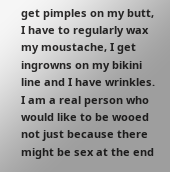get pimples on my butt, I have to regularly wax my moustache, I get ingrowns on my bikini line and I have wrinkles. I am a real person who would like to be wooed not just because there might be sex at the end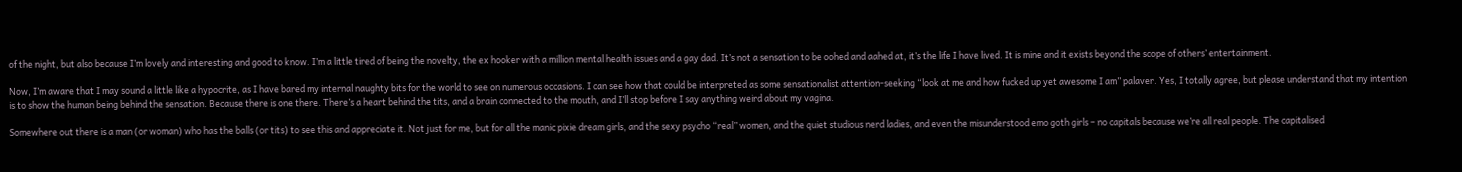of the night, but also because I’m lovely and interesting and good to know. I’m a little tired of being the novelty, the ex hooker with a million mental health issues and a gay dad. It’s not a sensation to be oohed and aahed at, it’s the life I have lived. It is mine and it exists beyond the scope of others’ entertainment.

Now, I’m aware that I may sound a little like a hypocrite, as I have bared my internal naughty bits for the world to see on numerous occasions. I can see how that could be interpreted as some sensationalist attention-seeking “look at me and how fucked up yet awesome I am” palaver. Yes, I totally agree, but please understand that my intention is to show the human being behind the sensation. Because there is one there. There’s a heart behind the tits, and a brain connected to the mouth, and I’ll stop before I say anything weird about my vagina.

Somewhere out there is a man (or woman) who has the balls (or tits) to see this and appreciate it. Not just for me, but for all the manic pixie dream girls, and the sexy psycho “real” women, and the quiet studious nerd ladies, and even the misunderstood emo goth girls – no capitals because we’re all real people. The capitalised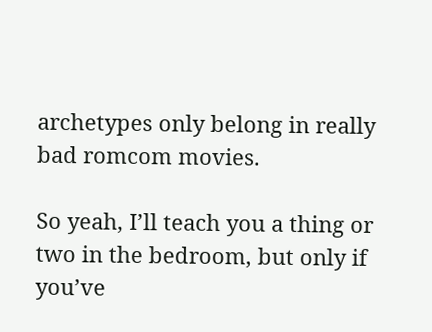archetypes only belong in really bad romcom movies.

So yeah, I’ll teach you a thing or two in the bedroom, but only if you’ve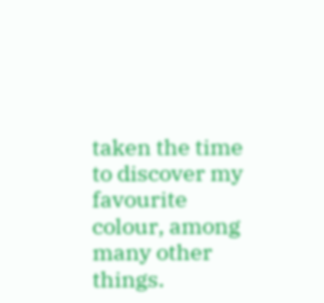taken the time to discover my favourite colour, among many other things.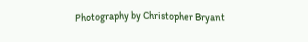Photography by Christopher Bryant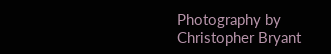Photography by Christopher Bryant